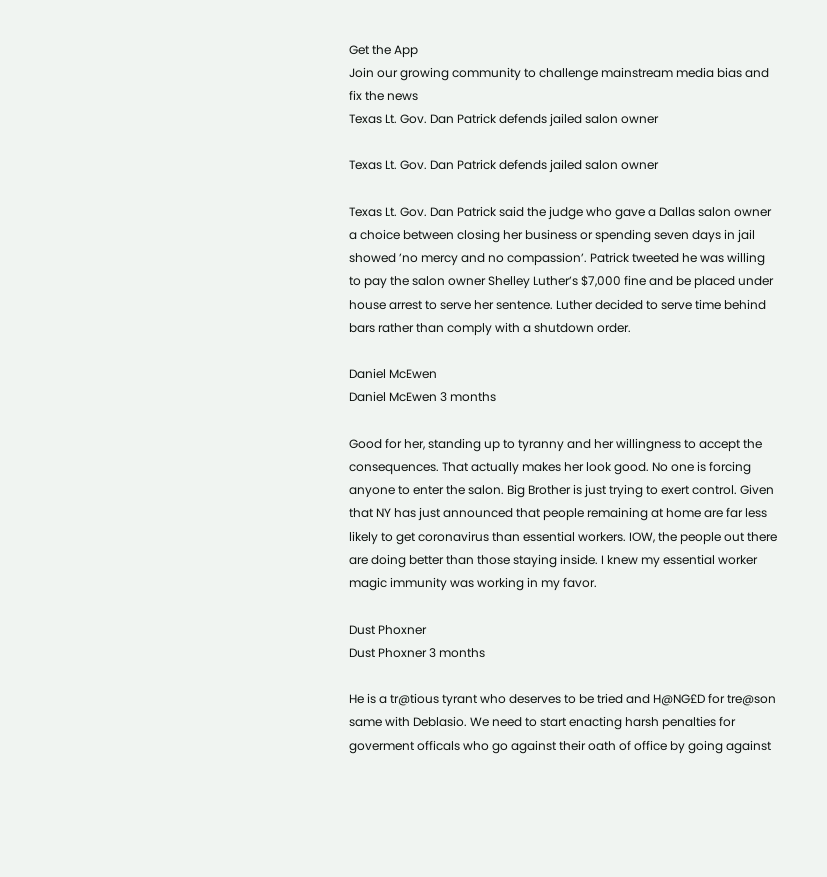Get the App
Join our growing community to challenge mainstream media bias and fix the news
Texas Lt. Gov. Dan Patrick defends jailed salon owner

Texas Lt. Gov. Dan Patrick defends jailed salon owner

Texas Lt. Gov. Dan Patrick said the judge who gave a Dallas salon owner a choice between closing her business or spending seven days in jail showed ’no mercy and no compassion’. Patrick tweeted he was willing to pay the salon owner Shelley Luther’s $7,000 fine and be placed under house arrest to serve her sentence. Luther decided to serve time behind bars rather than comply with a shutdown order.

Daniel McEwen
Daniel McEwen 3 months

Good for her, standing up to tyranny and her willingness to accept the consequences. That actually makes her look good. No one is forcing anyone to enter the salon. Big Brother is just trying to exert control. Given that NY has just announced that people remaining at home are far less likely to get coronavirus than essential workers. IOW, the people out there are doing better than those staying inside. I knew my essential worker magic immunity was working in my favor.

Dust Phoxner
Dust Phoxner 3 months

He is a tr@tious tyrant who deserves to be tried and H@NG£D for tre@son same with Deblasio. We need to start enacting harsh penalties for goverment officals who go against their oath of office by going against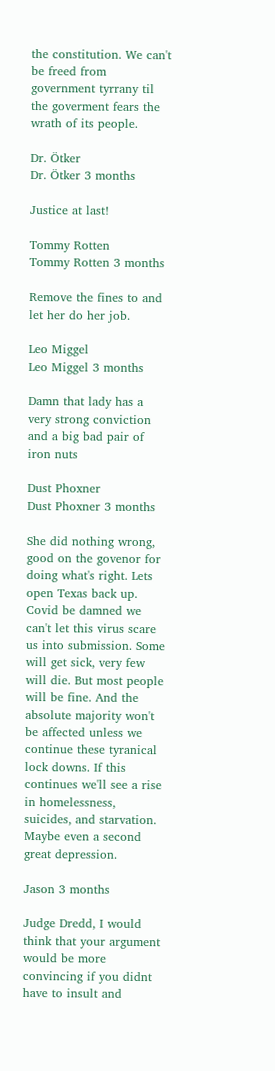the constitution. We can't be freed from government tyrrany til the goverment fears the wrath of its people.

Dr. Ötker
Dr. Ötker 3 months

Justice at last!

Tommy Rotten
Tommy Rotten 3 months

Remove the fines to and let her do her job.

Leo Miggel
Leo Miggel 3 months

Damn that lady has a very strong conviction and a big bad pair of iron nuts

Dust Phoxner
Dust Phoxner 3 months

She did nothing wrong, good on the govenor for doing what's right. Lets open Texas back up. Covid be damned we can't let this virus scare us into submission. Some will get sick, very few will die. But most people will be fine. And the absolute majority won't be affected unless we continue these tyranical lock downs. If this continues we'll see a rise in homelessness, suicides, and starvation. Maybe even a second great depression.

Jason 3 months

Judge Dredd, I would think that your argument would be more convincing if you didnt have to insult and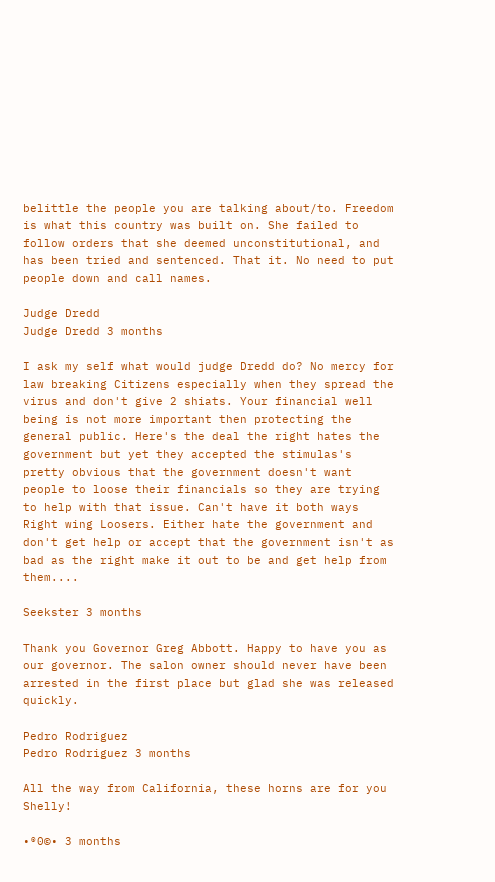belittle the people you are talking about/to. Freedom is what this country was built on. She failed to follow orders that she deemed unconstitutional, and has been tried and sentenced. That it. No need to put people down and call names.

Judge Dredd
Judge Dredd 3 months

I ask my self what would judge Dredd do? No mercy for law breaking Citizens especially when they spread the virus and don't give 2 shiats. Your financial well being is not more important then protecting the general public. Here's the deal the right hates the government but yet they accepted the stimulas's pretty obvious that the government doesn't want people to loose their financials so they are trying to help with that issue. Can't have it both ways Right wing Loosers. Either hate the government and don't get help or accept that the government isn't as bad as the right make it out to be and get help from them....

Seekster 3 months

Thank you Governor Greg Abbott. Happy to have you as our governor. The salon owner should never have been arrested in the first place but glad she was released quickly.

Pedro Rodriguez
Pedro Rodriguez 3 months

All the way from California, these horns are for you Shelly!

•®0©• 3 months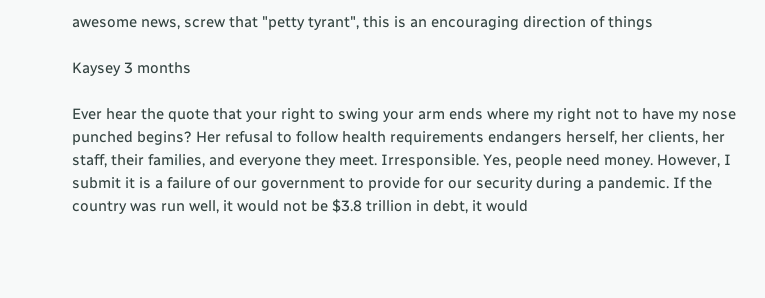awesome news, screw that "petty tyrant", this is an encouraging direction of things

Kaysey 3 months

Ever hear the quote that your right to swing your arm ends where my right not to have my nose punched begins? Her refusal to follow health requirements endangers herself, her clients, her staff, their families, and everyone they meet. Irresponsible. Yes, people need money. However, I submit it is a failure of our government to provide for our security during a pandemic. If the country was run well, it would not be $3.8 trillion in debt, it would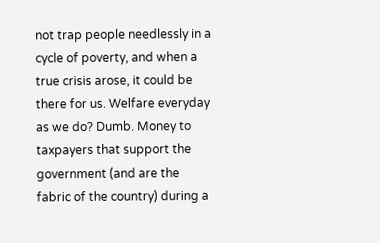not trap people needlessly in a cycle of poverty, and when a true crisis arose, it could be there for us. Welfare everyday as we do? Dumb. Money to taxpayers that support the government (and are the fabric of the country) during a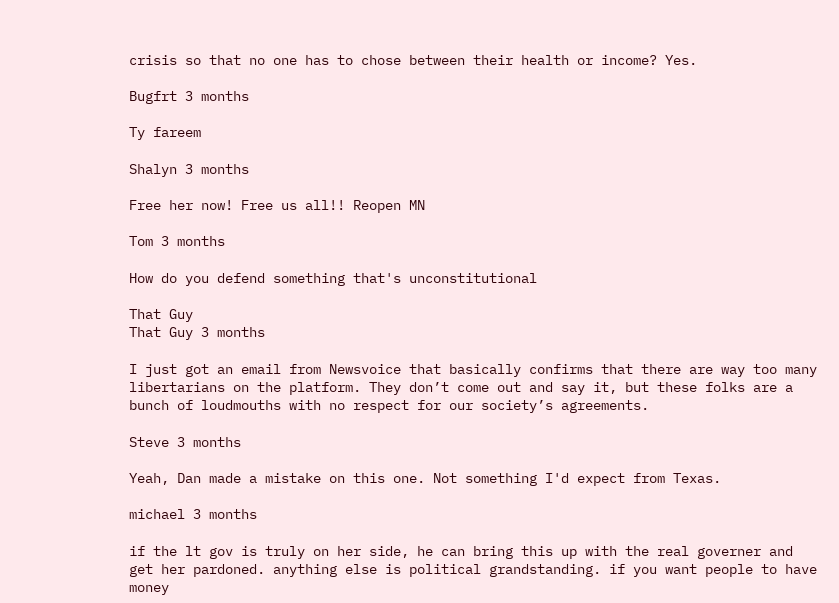crisis so that no one has to chose between their health or income? Yes.

Bugfrt 3 months

Ty fareem

Shalyn 3 months

Free her now! Free us all!! Reopen MN

Tom 3 months

How do you defend something that's unconstitutional

That Guy
That Guy 3 months

I just got an email from Newsvoice that basically confirms that there are way too many libertarians on the platform. They don’t come out and say it, but these folks are a bunch of loudmouths with no respect for our society’s agreements.

Steve 3 months

Yeah, Dan made a mistake on this one. Not something I'd expect from Texas.

michael 3 months

if the lt gov is truly on her side, he can bring this up with the real governer and get her pardoned. anything else is political grandstanding. if you want people to have money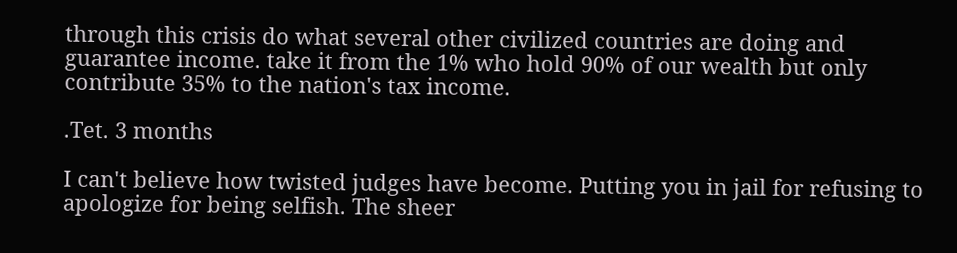through this crisis do what several other civilized countries are doing and guarantee income. take it from the 1% who hold 90% of our wealth but only contribute 35% to the nation's tax income.

.Tet. 3 months

I can't believe how twisted judges have become. Putting you in jail for refusing to apologize for being selfish. The sheer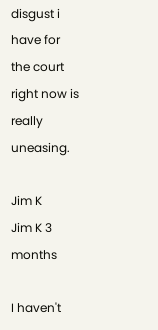disgust i have for the court right now is really uneasing.

Jim K
Jim K 3 months

I haven't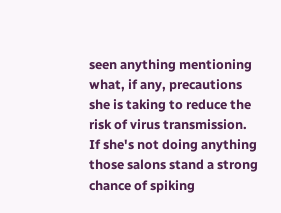seen anything mentioning what, if any, precautions she is taking to reduce the risk of virus transmission. If she's not doing anything those salons stand a strong chance of spiking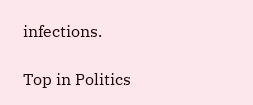infections.

Top in Politics